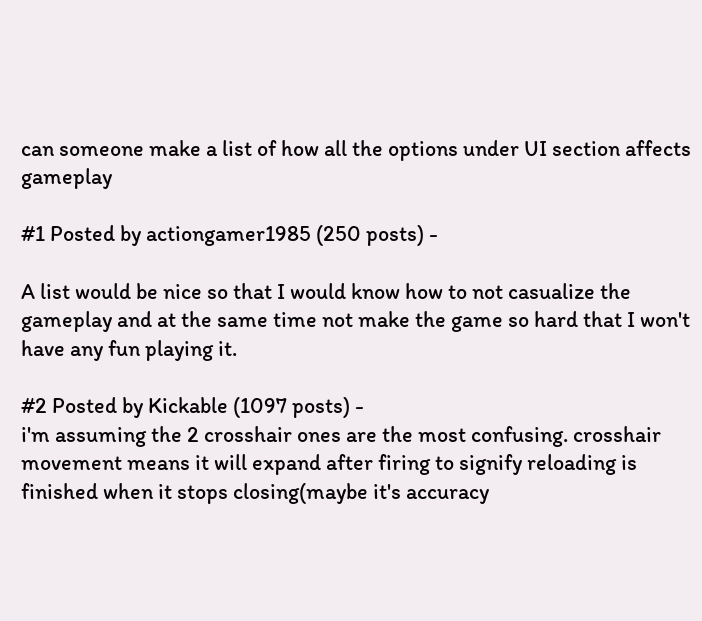can someone make a list of how all the options under UI section affects gameplay

#1 Posted by actiongamer1985 (250 posts) -

A list would be nice so that I would know how to not casualize the gameplay and at the same time not make the game so hard that I won't have any fun playing it.

#2 Posted by Kickable (1097 posts) -
i'm assuming the 2 crosshair ones are the most confusing. crosshair movement means it will expand after firing to signify reloading is finished when it stops closing(maybe it's accuracy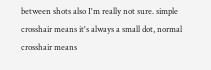between shots also I'm really not sure. simple crosshair means it's always a small dot, normal crosshair means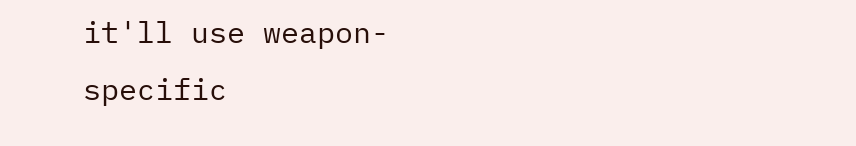it'll use weapon-specific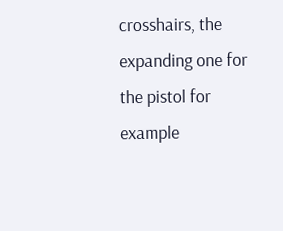crosshairs, the expanding one for the pistol for example